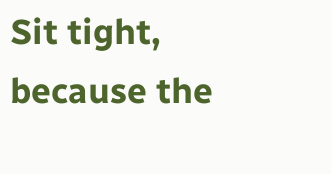Sit tight, because the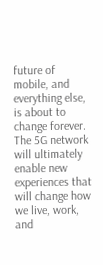future of mobile, and everything else, is about to change forever. The 5G network will ultimately enable new experiences that will change how we live, work, and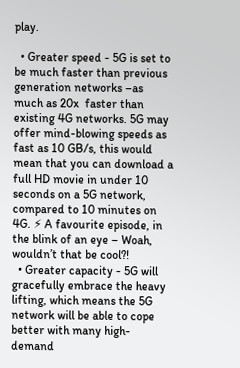play.

  • Greater speed - 5G is set to be much faster than previous generation networks –as much as 20x  faster than existing 4G networks. 5G may offer mind-blowing speeds as fast as 10 GB/s, this would mean that you can download a full HD movie in under 10 seconds on a 5G network, compared to 10 minutes on 4G. ⚡ A favourite episode, in the blink of an eye – Woah, wouldn’t that be cool?!
  • Greater capacity - 5G will gracefully embrace the heavy lifting, which means the 5G network will be able to cope better with many high-demand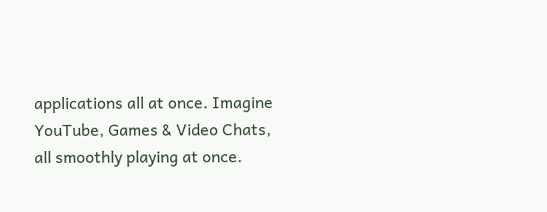applications all at once. Imagine YouTube, Games & Video Chats, all smoothly playing at once.